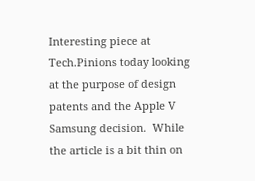Interesting piece at Tech.Pinions today looking at the purpose of design patents and the Apple V Samsung decision.  While the article is a bit thin on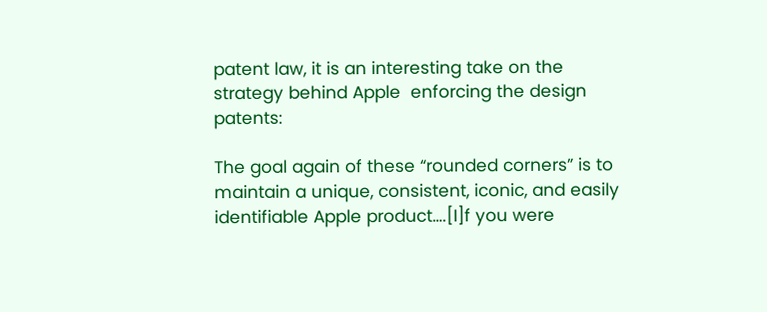patent law, it is an interesting take on the strategy behind Apple  enforcing the design patents:

The goal again of these “rounded corners” is to maintain a unique, consistent, iconic, and easily identifiable Apple product….[I]f you were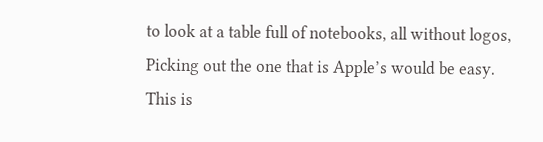to look at a table full of notebooks, all without logos, Picking out the one that is Apple’s would be easy. This is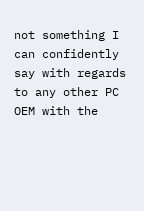not something I can confidently say with regards to any other PC OEM with the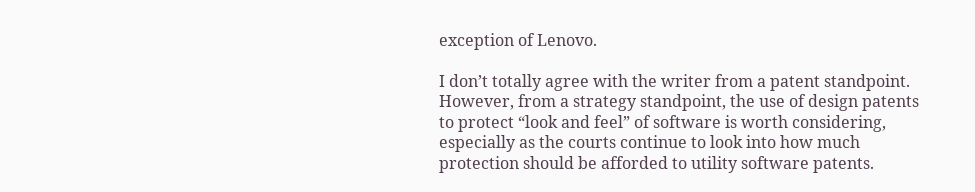exception of Lenovo.

I don’t totally agree with the writer from a patent standpoint.  However, from a strategy standpoint, the use of design patents to protect “look and feel” of software is worth considering, especially as the courts continue to look into how much protection should be afforded to utility software patents.